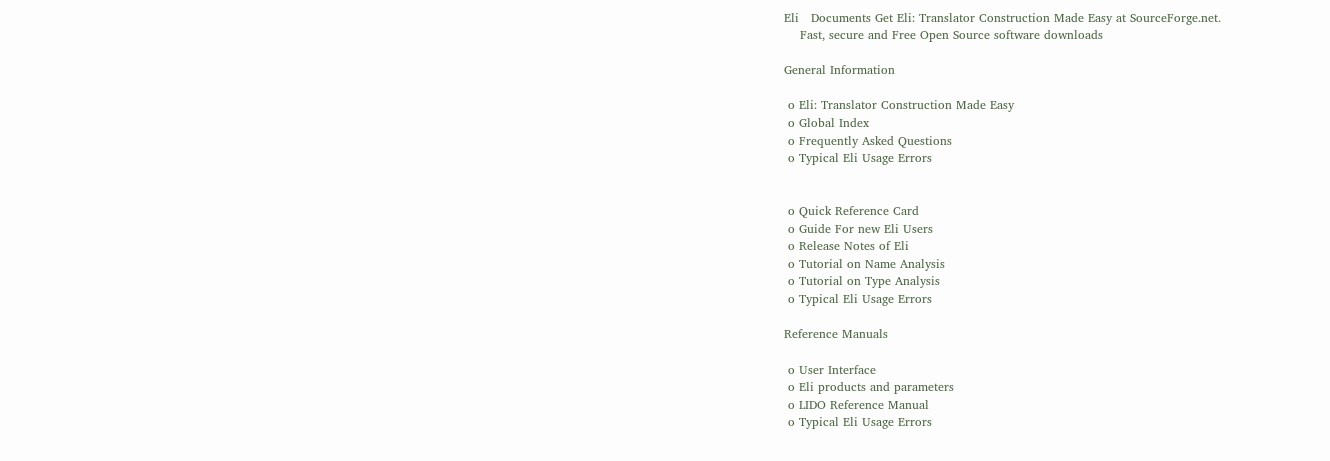Eli   Documents Get Eli: Translator Construction Made Easy at SourceForge.net.
    Fast, secure and Free Open Source software downloads

General Information

 o Eli: Translator Construction Made Easy
 o Global Index
 o Frequently Asked Questions
 o Typical Eli Usage Errors


 o Quick Reference Card
 o Guide For new Eli Users
 o Release Notes of Eli
 o Tutorial on Name Analysis
 o Tutorial on Type Analysis
 o Typical Eli Usage Errors

Reference Manuals

 o User Interface
 o Eli products and parameters
 o LIDO Reference Manual
 o Typical Eli Usage Errors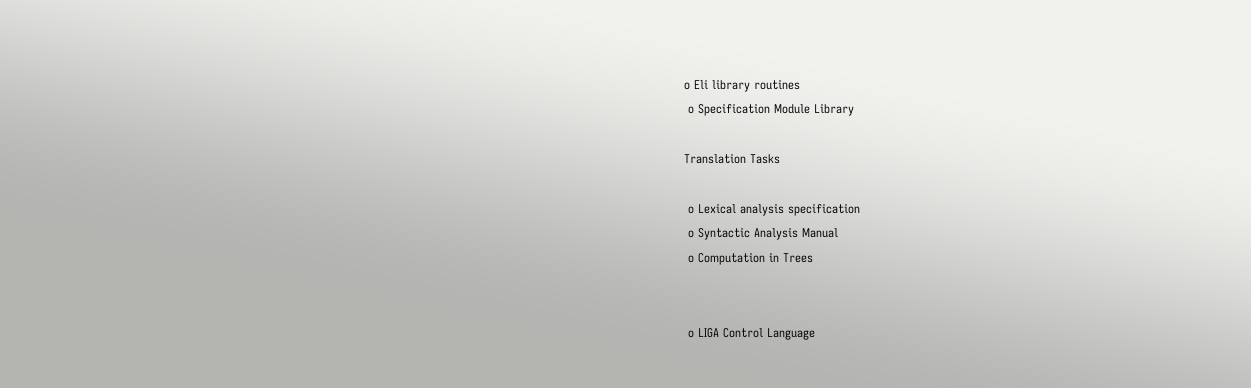o Eli library routines
 o Specification Module Library

Translation Tasks

 o Lexical analysis specification
 o Syntactic Analysis Manual
 o Computation in Trees


 o LIGA Control Language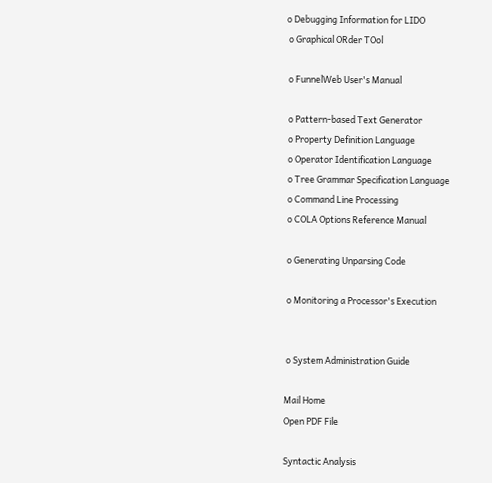o Debugging Information for LIDO
 o Graphical ORder TOol

 o FunnelWeb User's Manual

 o Pattern-based Text Generator
 o Property Definition Language
 o Operator Identification Language
 o Tree Grammar Specification Language
 o Command Line Processing
 o COLA Options Reference Manual

 o Generating Unparsing Code

 o Monitoring a Processor's Execution


 o System Administration Guide

Mail Home
Open PDF File

Syntactic Analysis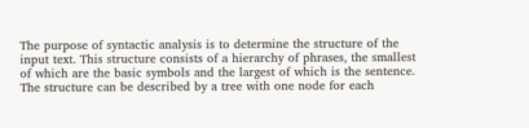The purpose of syntactic analysis is to determine the structure of the input text. This structure consists of a hierarchy of phrases, the smallest of which are the basic symbols and the largest of which is the sentence. The structure can be described by a tree with one node for each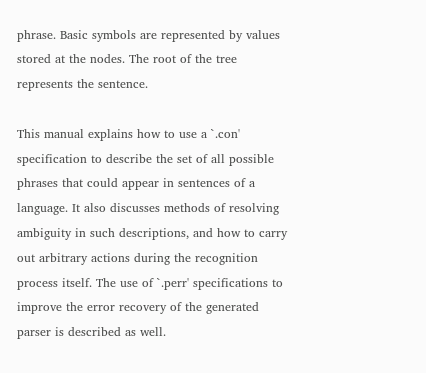phrase. Basic symbols are represented by values stored at the nodes. The root of the tree represents the sentence.

This manual explains how to use a `.con' specification to describe the set of all possible phrases that could appear in sentences of a language. It also discusses methods of resolving ambiguity in such descriptions, and how to carry out arbitrary actions during the recognition process itself. The use of `.perr' specifications to improve the error recovery of the generated parser is described as well.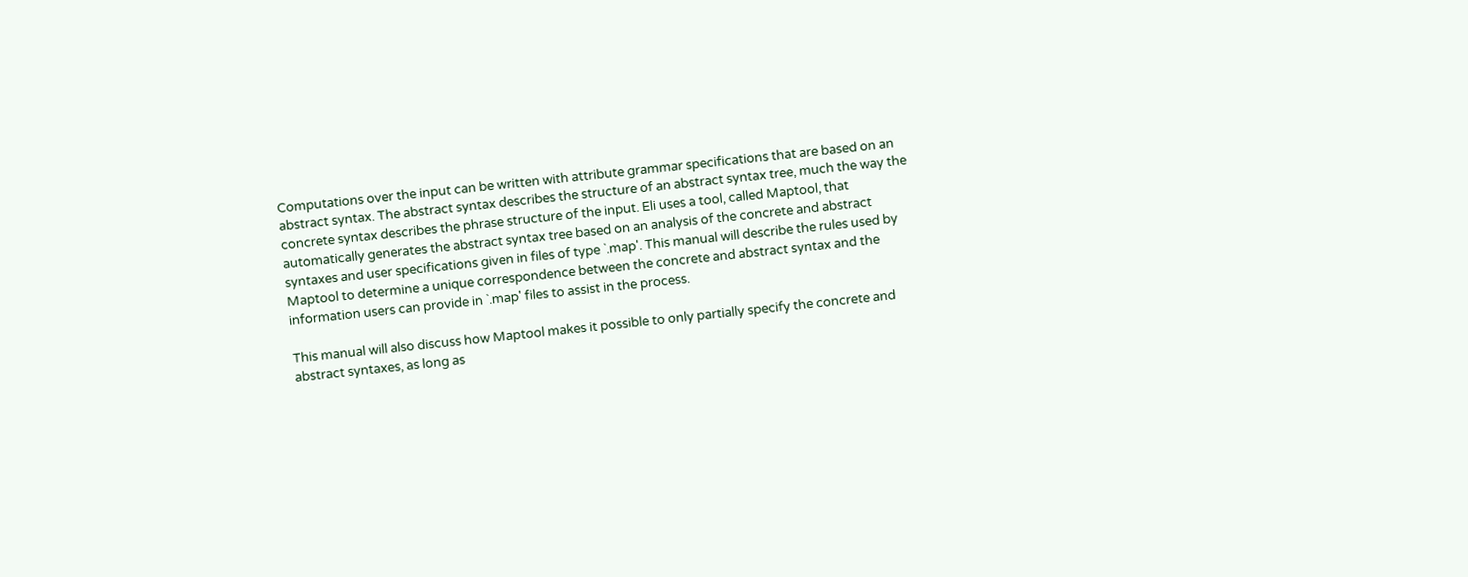Computations over the input can be written with attribute grammar specifications that are based on an abstract syntax. The abstract syntax describes the structure of an abstract syntax tree, much the way the concrete syntax describes the phrase structure of the input. Eli uses a tool, called Maptool, that automatically generates the abstract syntax tree based on an analysis of the concrete and abstract syntaxes and user specifications given in files of type `.map'. This manual will describe the rules used by Maptool to determine a unique correspondence between the concrete and abstract syntax and the information users can provide in `.map' files to assist in the process.

This manual will also discuss how Maptool makes it possible to only partially specify the concrete and abstract syntaxes, as long as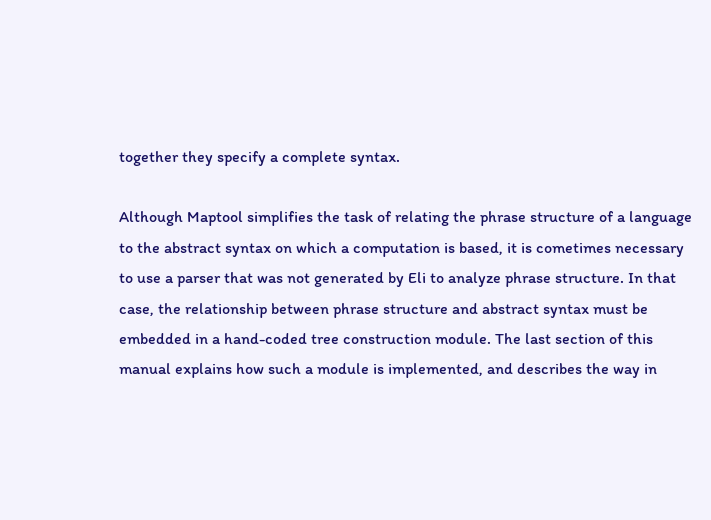together they specify a complete syntax.

Although Maptool simplifies the task of relating the phrase structure of a language to the abstract syntax on which a computation is based, it is cometimes necessary to use a parser that was not generated by Eli to analyze phrase structure. In that case, the relationship between phrase structure and abstract syntax must be embedded in a hand-coded tree construction module. The last section of this manual explains how such a module is implemented, and describes the way in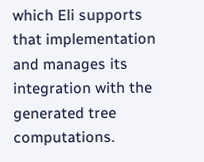which Eli supports that implementation and manages its integration with the generated tree computations.